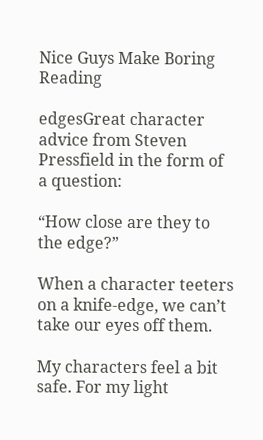Nice Guys Make Boring Reading

edgesGreat character advice from Steven Pressfield in the form of a question:

“How close are they to the edge?”

When a character teeters on a knife-edge, we can’t take our eyes off them.

My characters feel a bit safe. For my light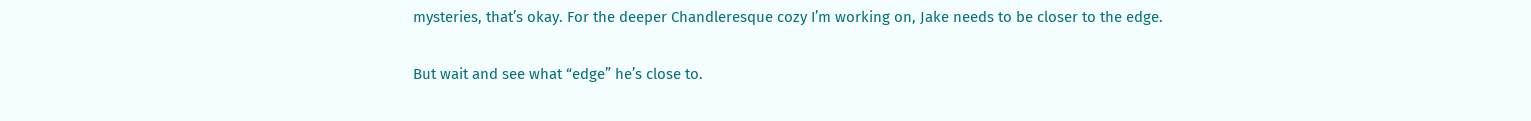mysteries, that’s okay. For the deeper Chandleresque cozy I’m working on, Jake needs to be closer to the edge.

But wait and see what “edge” he’s close to.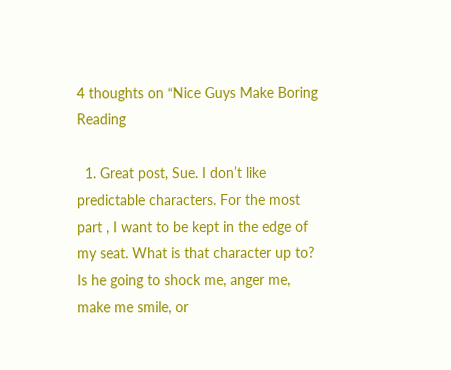4 thoughts on “Nice Guys Make Boring Reading

  1. Great post, Sue. I don’t like predictable characters. For the most part , I want to be kept in the edge of my seat. What is that character up to? Is he going to shock me, anger me, make me smile, or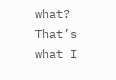what? That’s what I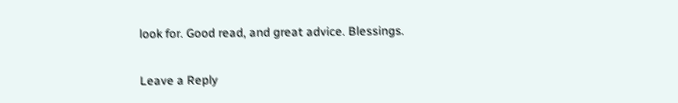look for. Good read, and great advice. Blessings.

Leave a Reply